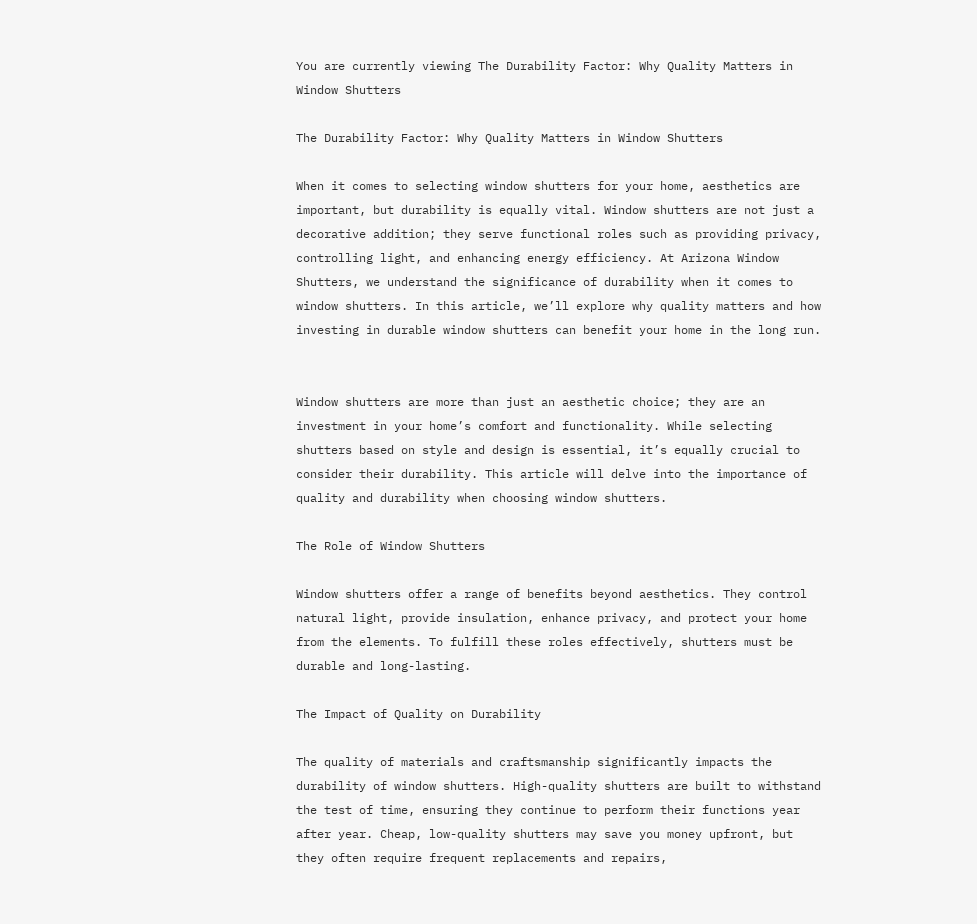You are currently viewing The Durability Factor: Why Quality Matters in Window Shutters

The Durability Factor: Why Quality Matters in Window Shutters

When it comes to selecting window shutters for your home, aesthetics are important, but durability is equally vital. Window shutters are not just a decorative addition; they serve functional roles such as providing privacy, controlling light, and enhancing energy efficiency. At Arizona Window Shutters, we understand the significance of durability when it comes to window shutters. In this article, we’ll explore why quality matters and how investing in durable window shutters can benefit your home in the long run.


Window shutters are more than just an aesthetic choice; they are an investment in your home’s comfort and functionality. While selecting shutters based on style and design is essential, it’s equally crucial to consider their durability. This article will delve into the importance of quality and durability when choosing window shutters.

The Role of Window Shutters

Window shutters offer a range of benefits beyond aesthetics. They control natural light, provide insulation, enhance privacy, and protect your home from the elements. To fulfill these roles effectively, shutters must be durable and long-lasting.

The Impact of Quality on Durability

The quality of materials and craftsmanship significantly impacts the durability of window shutters. High-quality shutters are built to withstand the test of time, ensuring they continue to perform their functions year after year. Cheap, low-quality shutters may save you money upfront, but they often require frequent replacements and repairs,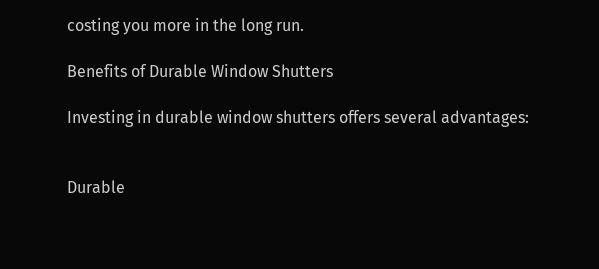costing you more in the long run.

Benefits of Durable Window Shutters

Investing in durable window shutters offers several advantages:


Durable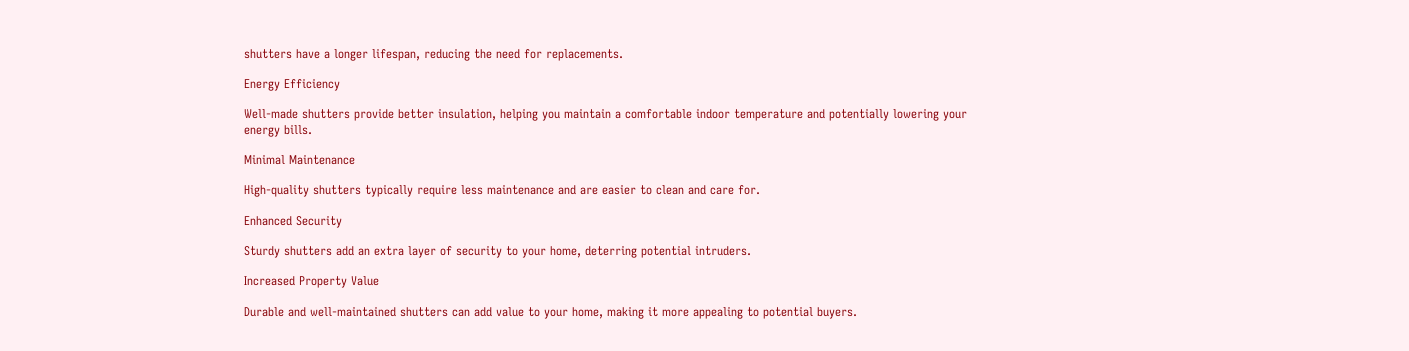shutters have a longer lifespan, reducing the need for replacements.

Energy Efficiency

Well-made shutters provide better insulation, helping you maintain a comfortable indoor temperature and potentially lowering your energy bills.

Minimal Maintenance

High-quality shutters typically require less maintenance and are easier to clean and care for.

Enhanced Security

Sturdy shutters add an extra layer of security to your home, deterring potential intruders.

Increased Property Value

Durable and well-maintained shutters can add value to your home, making it more appealing to potential buyers.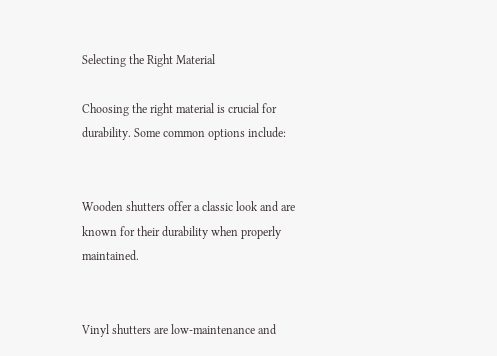Selecting the Right Material

Choosing the right material is crucial for durability. Some common options include:


Wooden shutters offer a classic look and are known for their durability when properly maintained.


Vinyl shutters are low-maintenance and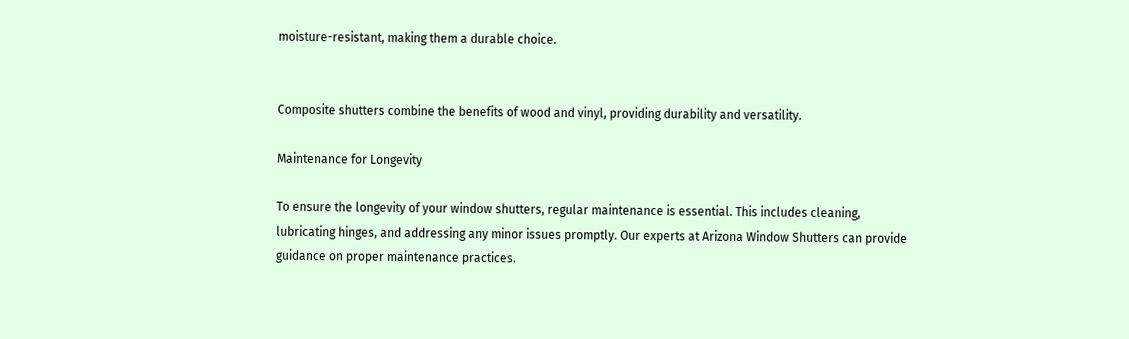moisture-resistant, making them a durable choice.


Composite shutters combine the benefits of wood and vinyl, providing durability and versatility.

Maintenance for Longevity

To ensure the longevity of your window shutters, regular maintenance is essential. This includes cleaning, lubricating hinges, and addressing any minor issues promptly. Our experts at Arizona Window Shutters can provide guidance on proper maintenance practices.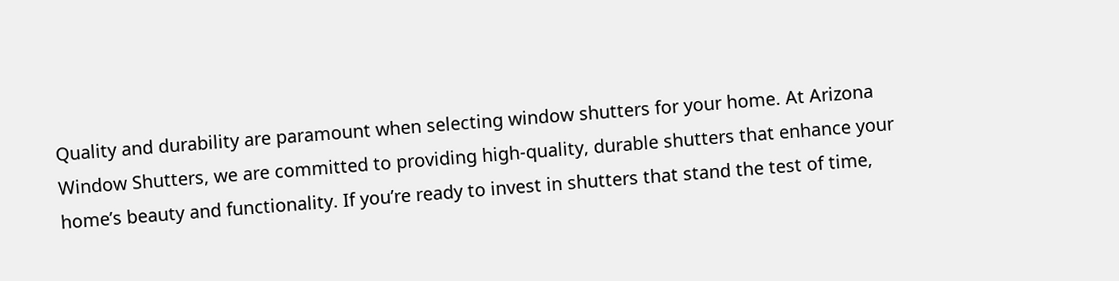Quality and durability are paramount when selecting window shutters for your home. At Arizona Window Shutters, we are committed to providing high-quality, durable shutters that enhance your home’s beauty and functionality. If you’re ready to invest in shutters that stand the test of time,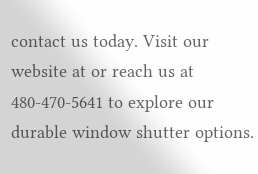contact us today. Visit our website at or reach us at 480-470-5641 to explore our durable window shutter options.